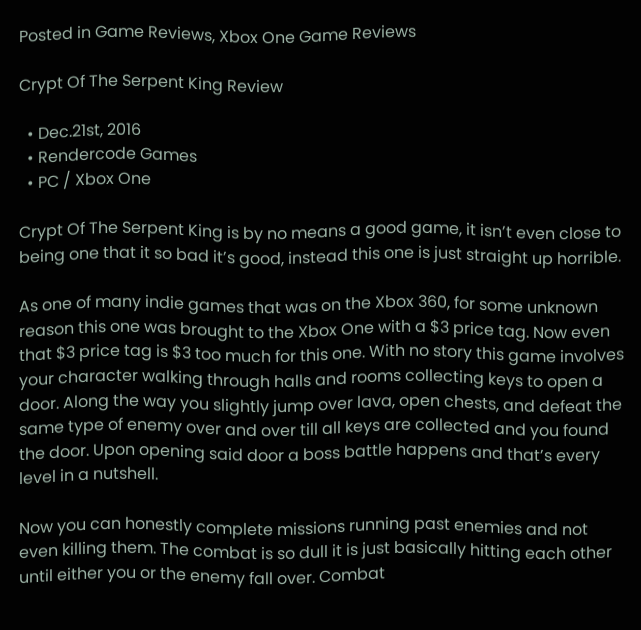Posted in Game Reviews, Xbox One Game Reviews

Crypt Of The Serpent King Review

  • Dec.21st, 2016
  • Rendercode Games
  • PC / Xbox One

Crypt Of The Serpent King is by no means a good game, it isn’t even close to being one that it so bad it’s good, instead this one is just straight up horrible.

As one of many indie games that was on the Xbox 360, for some unknown reason this one was brought to the Xbox One with a $3 price tag. Now even that $3 price tag is $3 too much for this one. With no story this game involves your character walking through halls and rooms collecting keys to open a door. Along the way you slightly jump over lava, open chests, and defeat the same type of enemy over and over till all keys are collected and you found the door. Upon opening said door a boss battle happens and that’s every level in a nutshell.

Now you can honestly complete missions running past enemies and not even killing them. The combat is so dull it is just basically hitting each other until either you or the enemy fall over. Combat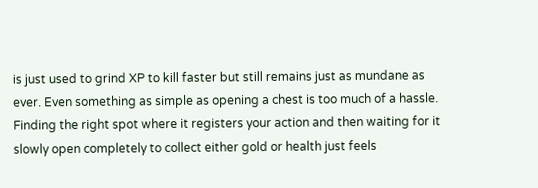is just used to grind XP to kill faster but still remains just as mundane as ever. Even something as simple as opening a chest is too much of a hassle. Finding the right spot where it registers your action and then waiting for it slowly open completely to collect either gold or health just feels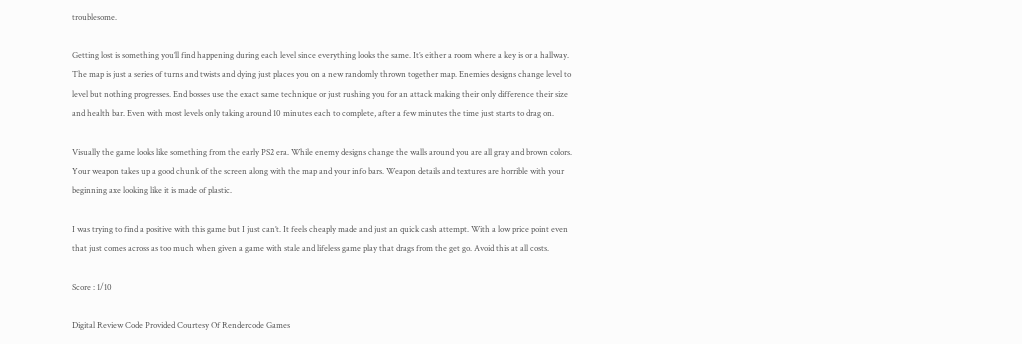troublesome.

Getting lost is something you’ll find happening during each level since everything looks the same. It’s either a room where a key is or a hallway. The map is just a series of turns and twists and dying just places you on a new randomly thrown together map. Enemies designs change level to level but nothing progresses. End bosses use the exact same technique or just rushing you for an attack making their only difference their size and health bar. Even with most levels only taking around 10 minutes each to complete, after a few minutes the time just starts to drag on.

Visually the game looks like something from the early PS2 era. While enemy designs change the walls around you are all gray and brown colors. Your weapon takes up a good chunk of the screen along with the map and your info bars. Weapon details and textures are horrible with your beginning axe looking like it is made of plastic.

I was trying to find a positive with this game but I just can’t. It feels cheaply made and just an quick cash attempt. With a low price point even that just comes across as too much when given a game with stale and lifeless game play that drags from the get go. Avoid this at all costs.

Score : 1/10

Digital Review Code Provided Courtesy Of Rendercode Games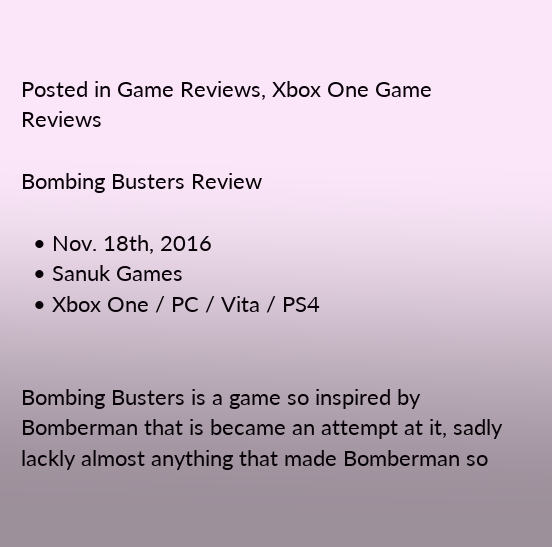Posted in Game Reviews, Xbox One Game Reviews

Bombing Busters Review

  • Nov. 18th, 2016
  • Sanuk Games
  • Xbox One / PC / Vita / PS4


Bombing Busters is a game so inspired by Bomberman that is became an attempt at it, sadly lackly almost anything that made Bomberman so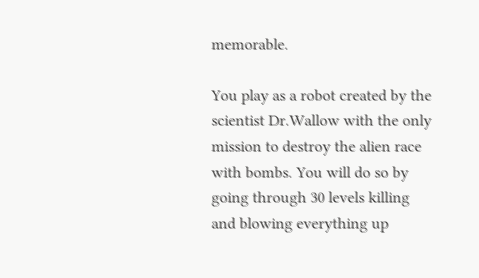memorable.

You play as a robot created by the scientist Dr.Wallow with the only mission to destroy the alien race with bombs. You will do so by going through 30 levels killing and blowing everything up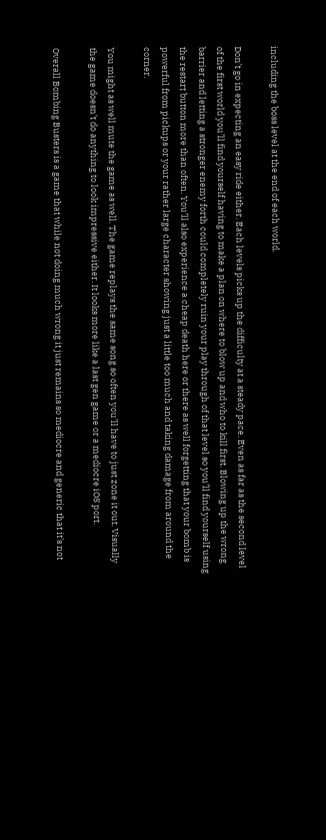including the boss level at the end of each world.

Don’t go in expecting an easy ride either. Each levels picks up the difficulty at a steady pace. Even as far as the second level of the first world you’ll find yourself having to make a plan on where to blow up and who to kill first. Blowing up the wrong barrier and letting a stronger enemy forth could completely ruin your play through of that level so you’ll find yourself using the restart button more than often. You’ll also experience a cheap death here or there as well forgetting that your bomb is powerful from pickups or your rather large character showing just a little too much and taking damage from around the corner.

You might as well mute the game as well. The game replays the same song so often you’ll have to just zone it out. Visually the game doesn’t do anything to look impressive either. It looks more like a last gen game or a mediocre iOS port.

Overall Bombing Busters is a game that while not doing much wrong it just remains so mediocre and generic that it’s not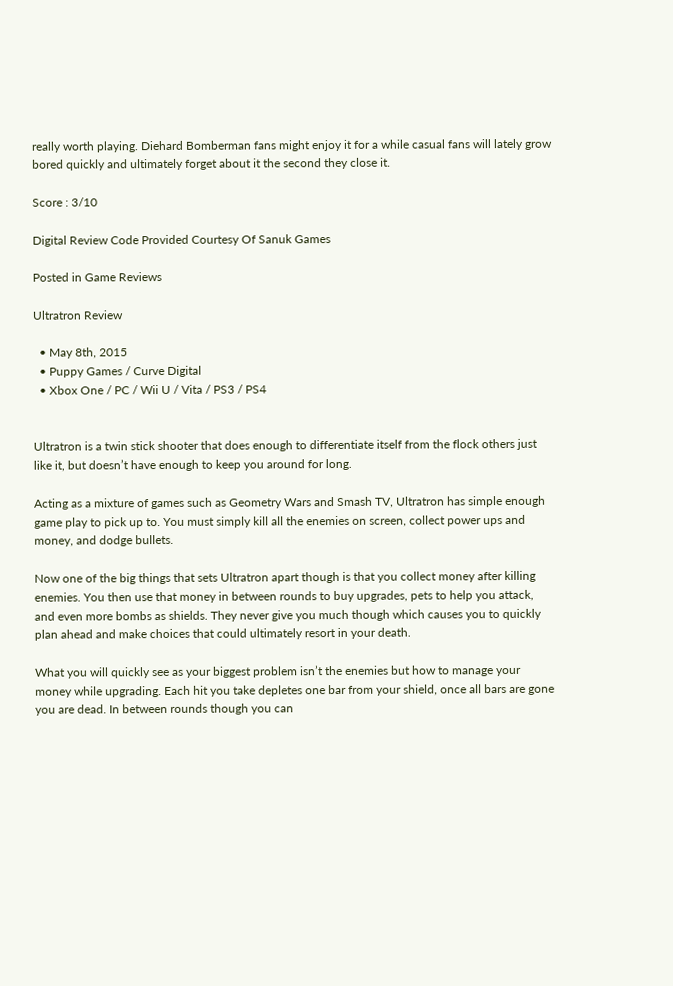really worth playing. Diehard Bomberman fans might enjoy it for a while casual fans will lately grow bored quickly and ultimately forget about it the second they close it.

Score : 3/10

Digital Review Code Provided Courtesy Of Sanuk Games

Posted in Game Reviews

Ultratron Review

  • May 8th, 2015
  • Puppy Games / Curve Digital
  • Xbox One / PC / Wii U / Vita / PS3 / PS4


Ultratron is a twin stick shooter that does enough to differentiate itself from the flock others just like it, but doesn’t have enough to keep you around for long.

Acting as a mixture of games such as Geometry Wars and Smash TV, Ultratron has simple enough game play to pick up to. You must simply kill all the enemies on screen, collect power ups and money, and dodge bullets.

Now one of the big things that sets Ultratron apart though is that you collect money after killing enemies. You then use that money in between rounds to buy upgrades, pets to help you attack, and even more bombs as shields. They never give you much though which causes you to quickly plan ahead and make choices that could ultimately resort in your death.

What you will quickly see as your biggest problem isn’t the enemies but how to manage your money while upgrading. Each hit you take depletes one bar from your shield, once all bars are gone you are dead. In between rounds though you can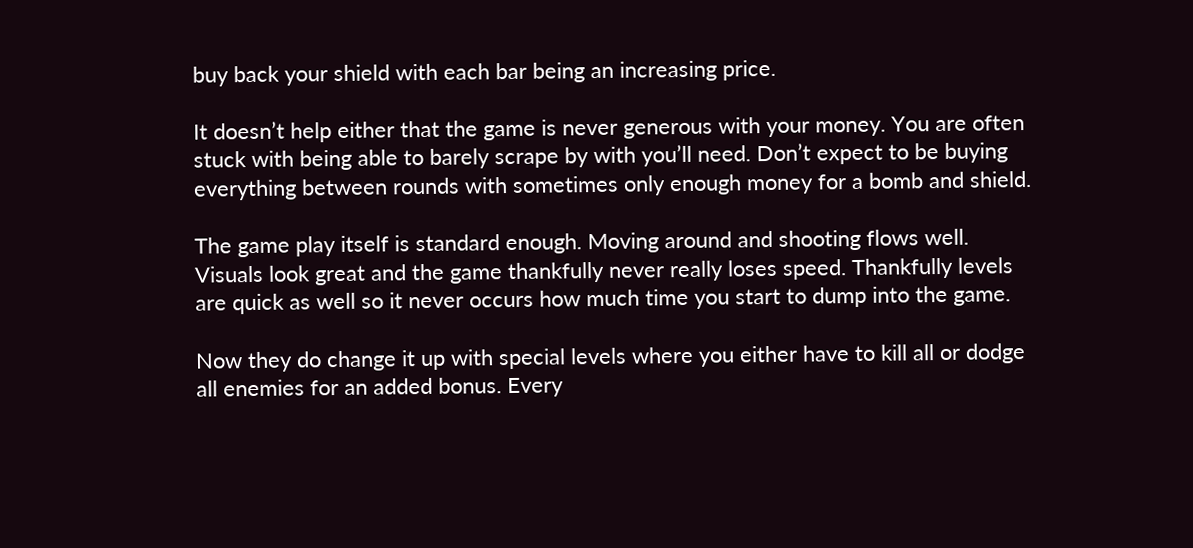buy back your shield with each bar being an increasing price.

It doesn’t help either that the game is never generous with your money. You are often stuck with being able to barely scrape by with you’ll need. Don’t expect to be buying everything between rounds with sometimes only enough money for a bomb and shield.

The game play itself is standard enough. Moving around and shooting flows well. Visuals look great and the game thankfully never really loses speed. Thankfully levels are quick as well so it never occurs how much time you start to dump into the game.

Now they do change it up with special levels where you either have to kill all or dodge all enemies for an added bonus. Every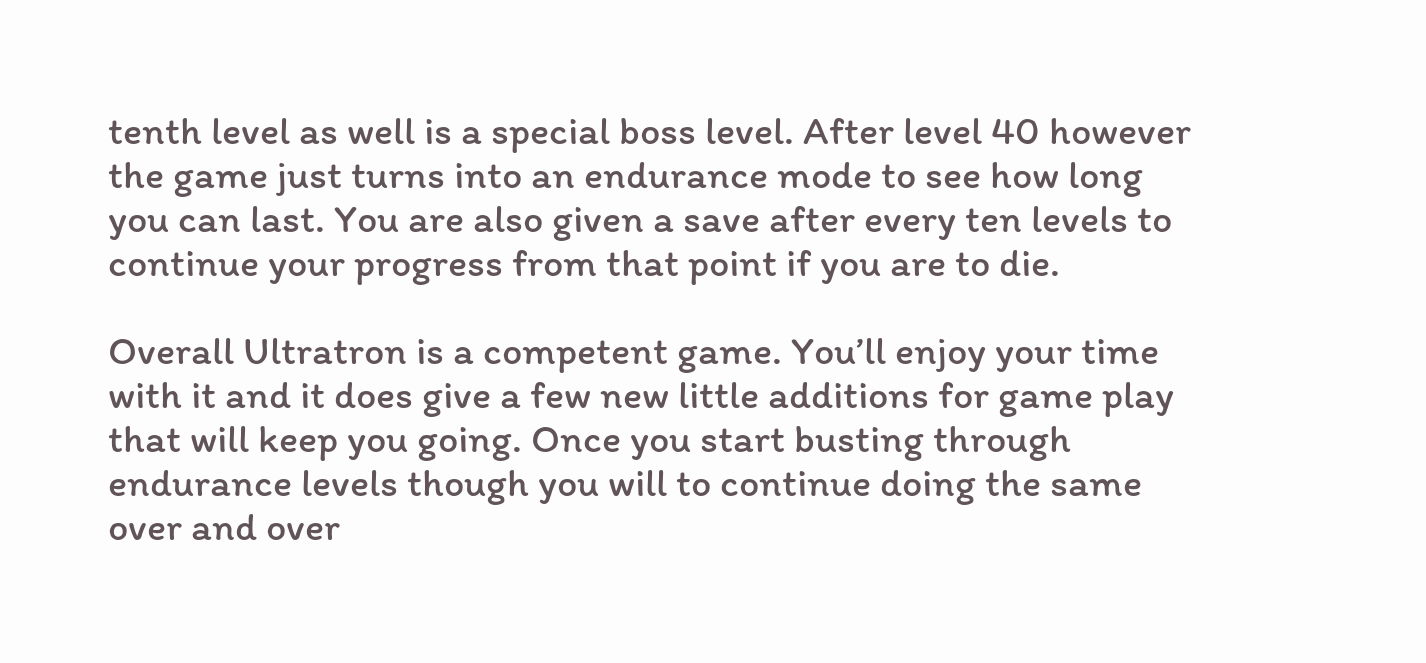tenth level as well is a special boss level. After level 40 however the game just turns into an endurance mode to see how long you can last. You are also given a save after every ten levels to continue your progress from that point if you are to die.

Overall Ultratron is a competent game. You’ll enjoy your time with it and it does give a few new little additions for game play that will keep you going. Once you start busting through endurance levels though you will to continue doing the same over and over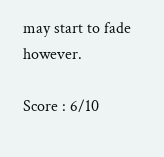may start to fade however.

Score : 6/10